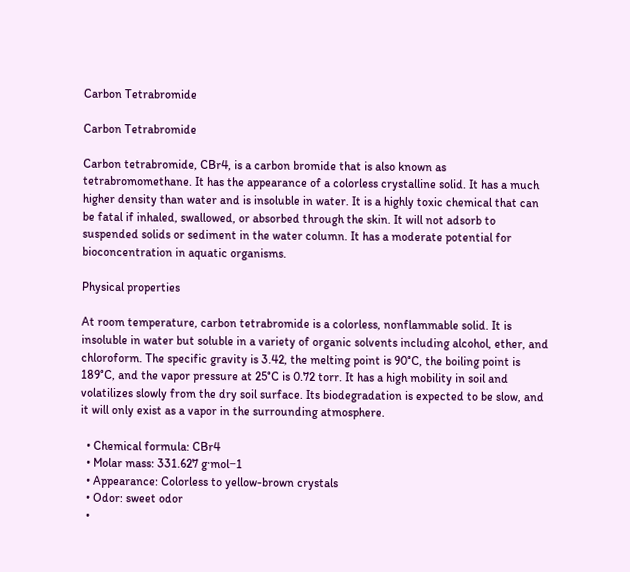Carbon Tetrabromide

Carbon Tetrabromide

Carbon tetrabromide, CBr4, is a carbon bromide that is also known as tetrabromomethane. It has the appearance of a colorless crystalline solid. It has a much higher density than water and is insoluble in water. It is a highly toxic chemical that can be fatal if inhaled, swallowed, or absorbed through the skin. It will not adsorb to suspended solids or sediment in the water column. It has a moderate potential for bioconcentration in aquatic organisms.

Physical properties

At room temperature, carbon tetrabromide is a colorless, nonflammable solid. It is insoluble in water but soluble in a variety of organic solvents including alcohol, ether, and chloroform. The specific gravity is 3.42, the melting point is 90°C, the boiling point is 189°C, and the vapor pressure at 25°C is 0.72 torr. It has a high mobility in soil and volatilizes slowly from the dry soil surface. Its biodegradation is expected to be slow, and it will only exist as a vapor in the surrounding atmosphere.

  • Chemical formula: CBr4
  • Molar mass: 331.627 g·mol−1
  • Appearance: Colorless to yellow-brown crystals
  • Odor: sweet odor
  •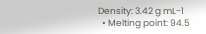Density: 3.42 g mL−1
  • Melting point: 94.5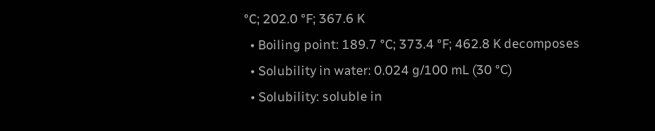°C; 202.0 °F; 367.6 K
  • Boiling point: 189.7 °C; 373.4 °F; 462.8 K decomposes
  • Solubility in water: 0.024 g/100 mL (30 °C)
  • Solubility: soluble in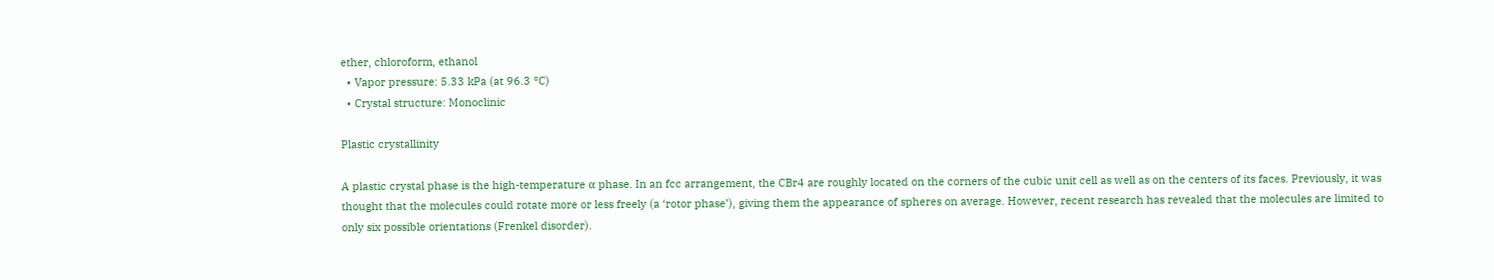ether, chloroform, ethanol
  • Vapor pressure: 5.33 kPa (at 96.3 °C)
  • Crystal structure: Monoclinic

Plastic crystallinity

A plastic crystal phase is the high-temperature α phase. In an fcc arrangement, the CBr4 are roughly located on the corners of the cubic unit cell as well as on the centers of its faces. Previously, it was thought that the molecules could rotate more or less freely (a ‘rotor phase’), giving them the appearance of spheres on average. However, recent research has revealed that the molecules are limited to only six possible orientations (Frenkel disorder).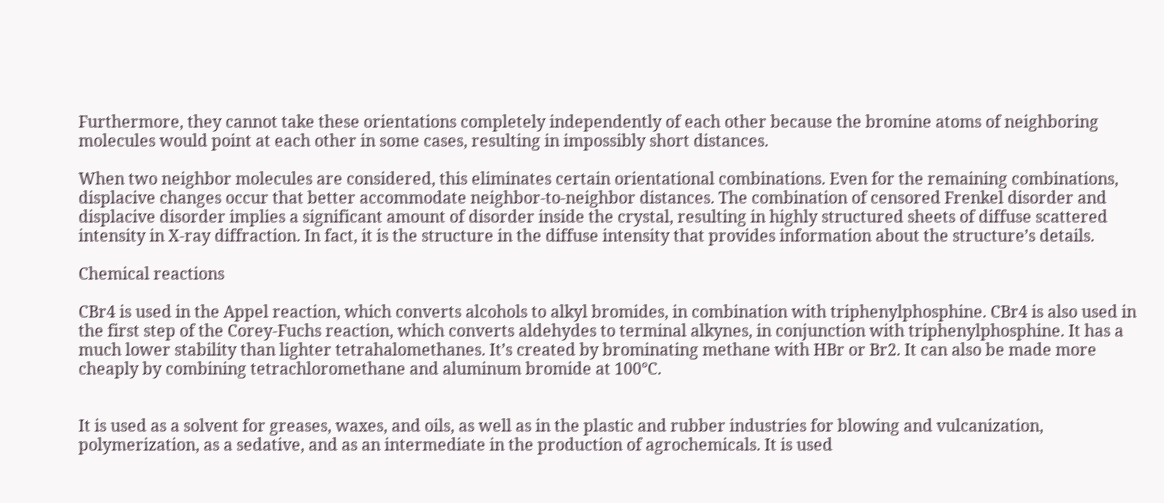Furthermore, they cannot take these orientations completely independently of each other because the bromine atoms of neighboring molecules would point at each other in some cases, resulting in impossibly short distances.

When two neighbor molecules are considered, this eliminates certain orientational combinations. Even for the remaining combinations, displacive changes occur that better accommodate neighbor-to-neighbor distances. The combination of censored Frenkel disorder and displacive disorder implies a significant amount of disorder inside the crystal, resulting in highly structured sheets of diffuse scattered intensity in X-ray diffraction. In fact, it is the structure in the diffuse intensity that provides information about the structure’s details.

Chemical reactions

CBr4 is used in the Appel reaction, which converts alcohols to alkyl bromides, in combination with triphenylphosphine. CBr4 is also used in the first step of the Corey-Fuchs reaction, which converts aldehydes to terminal alkynes, in conjunction with triphenylphosphine. It has a much lower stability than lighter tetrahalomethanes. It’s created by brominating methane with HBr or Br2. It can also be made more cheaply by combining tetrachloromethane and aluminum bromide at 100°C.


It is used as a solvent for greases, waxes, and oils, as well as in the plastic and rubber industries for blowing and vulcanization, polymerization, as a sedative, and as an intermediate in the production of agrochemicals. It is used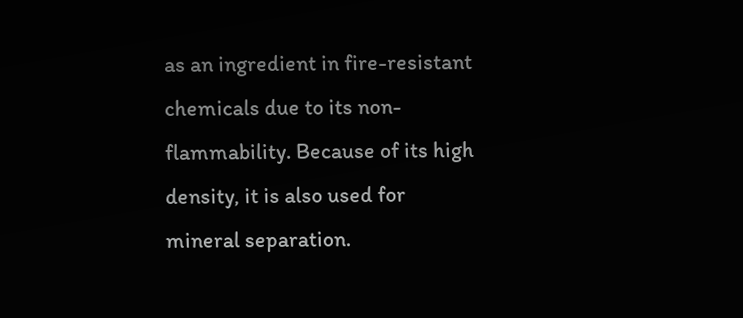as an ingredient in fire-resistant chemicals due to its non-flammability. Because of its high density, it is also used for mineral separation.